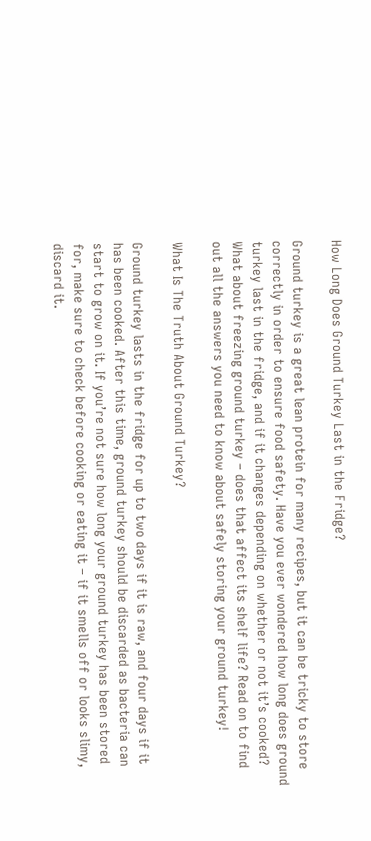How Long Does Ground Turkey Last in the Fridge?

Ground turkey is a great lean protein for many recipes, but it can be tricky to store correctly in order to ensure food safety. Have you ever wondered how long does ground turkey last in the fridge, and if it changes depending on whether or not it’s cooked? What about freezing ground turkey – does that affect its shelf life? Read on to find out all the answers you need to know about safely storing your ground turkey!

What Is The Truth About Ground Turkey?

Ground turkey lasts in the fridge for up to two days if it is raw, and four days if it has been cooked. After this time, ground turkey should be discarded as bacteria can start to grow on it. If you’re not sure how long your ground turkey has been stored for, make sure to check before cooking or eating it – if it smells off or looks slimy, discard it.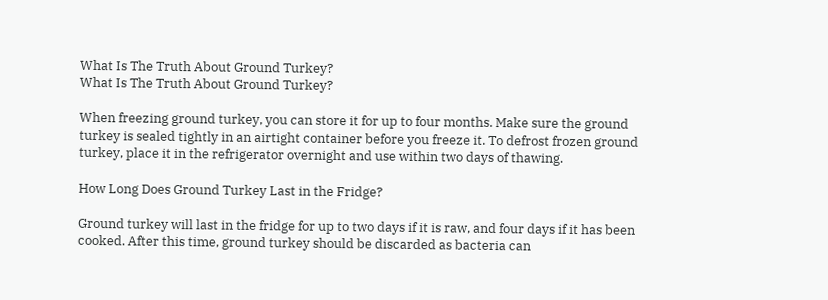What Is The Truth About Ground Turkey?
What Is The Truth About Ground Turkey?

When freezing ground turkey, you can store it for up to four months. Make sure the ground turkey is sealed tightly in an airtight container before you freeze it. To defrost frozen ground turkey, place it in the refrigerator overnight and use within two days of thawing.

How Long Does Ground Turkey Last in the Fridge?

Ground turkey will last in the fridge for up to two days if it is raw, and four days if it has been cooked. After this time, ground turkey should be discarded as bacteria can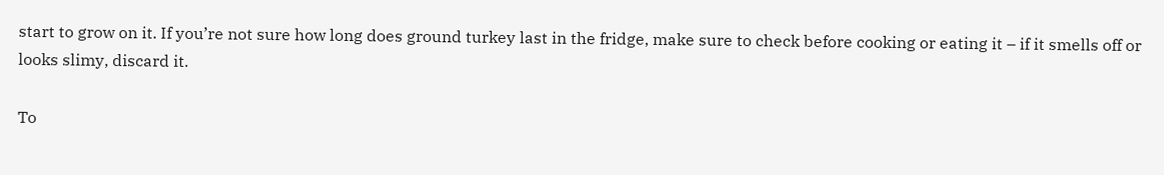start to grow on it. If you’re not sure how long does ground turkey last in the fridge, make sure to check before cooking or eating it – if it smells off or looks slimy, discard it.

To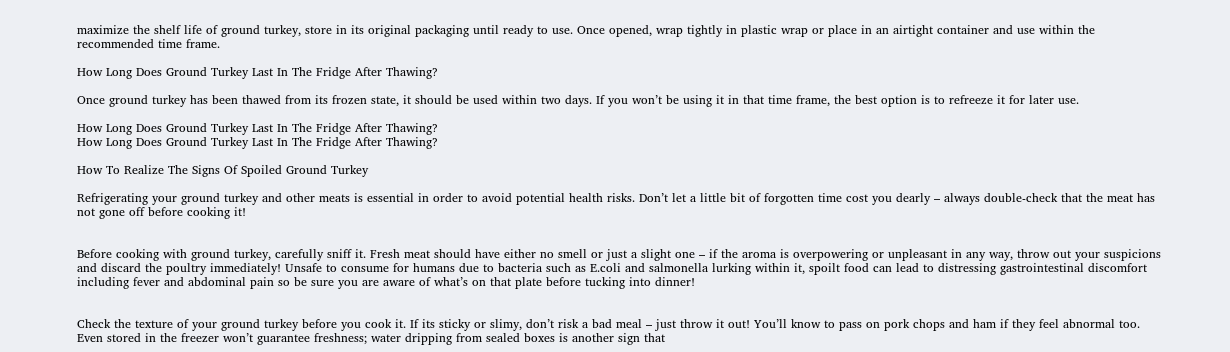maximize the shelf life of ground turkey, store in its original packaging until ready to use. Once opened, wrap tightly in plastic wrap or place in an airtight container and use within the recommended time frame.

How Long Does Ground Turkey Last In The Fridge After Thawing?

Once ground turkey has been thawed from its frozen state, it should be used within two days. If you won’t be using it in that time frame, the best option is to refreeze it for later use.

How Long Does Ground Turkey Last In The Fridge After Thawing?
How Long Does Ground Turkey Last In The Fridge After Thawing?

How To Realize The Signs Of Spoiled Ground Turkey

Refrigerating your ground turkey and other meats is essential in order to avoid potential health risks. Don’t let a little bit of forgotten time cost you dearly – always double-check that the meat has not gone off before cooking it!


Before cooking with ground turkey, carefully sniff it. Fresh meat should have either no smell or just a slight one – if the aroma is overpowering or unpleasant in any way, throw out your suspicions and discard the poultry immediately! Unsafe to consume for humans due to bacteria such as E.coli and salmonella lurking within it, spoilt food can lead to distressing gastrointestinal discomfort including fever and abdominal pain so be sure you are aware of what’s on that plate before tucking into dinner!


Check the texture of your ground turkey before you cook it. If its sticky or slimy, don’t risk a bad meal – just throw it out! You’ll know to pass on pork chops and ham if they feel abnormal too. Even stored in the freezer won’t guarantee freshness; water dripping from sealed boxes is another sign that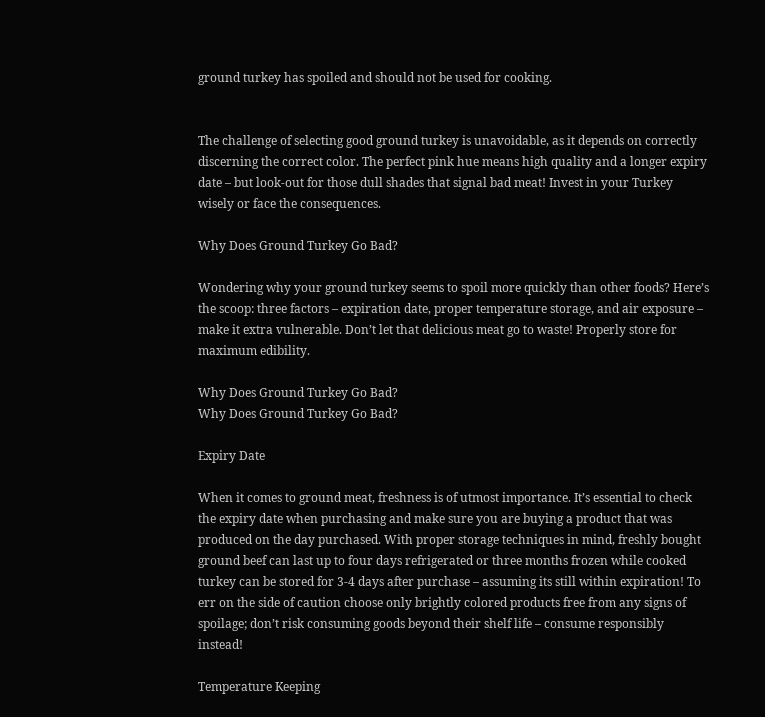ground turkey has spoiled and should not be used for cooking.


The challenge of selecting good ground turkey is unavoidable, as it depends on correctly discerning the correct color. The perfect pink hue means high quality and a longer expiry date – but look-out for those dull shades that signal bad meat! Invest in your Turkey wisely or face the consequences.

Why Does Ground Turkey Go Bad?

Wondering why your ground turkey seems to spoil more quickly than other foods? Here’s the scoop: three factors – expiration date, proper temperature storage, and air exposure – make it extra vulnerable. Don’t let that delicious meat go to waste! Properly store for maximum edibility.

Why Does Ground Turkey Go Bad?
Why Does Ground Turkey Go Bad?

Expiry Date

When it comes to ground meat, freshness is of utmost importance. It’s essential to check the expiry date when purchasing and make sure you are buying a product that was produced on the day purchased. With proper storage techniques in mind, freshly bought ground beef can last up to four days refrigerated or three months frozen while cooked turkey can be stored for 3-4 days after purchase – assuming its still within expiration! To err on the side of caution choose only brightly colored products free from any signs of spoilage; don’t risk consuming goods beyond their shelf life – consume responsibly instead!

Temperature Keeping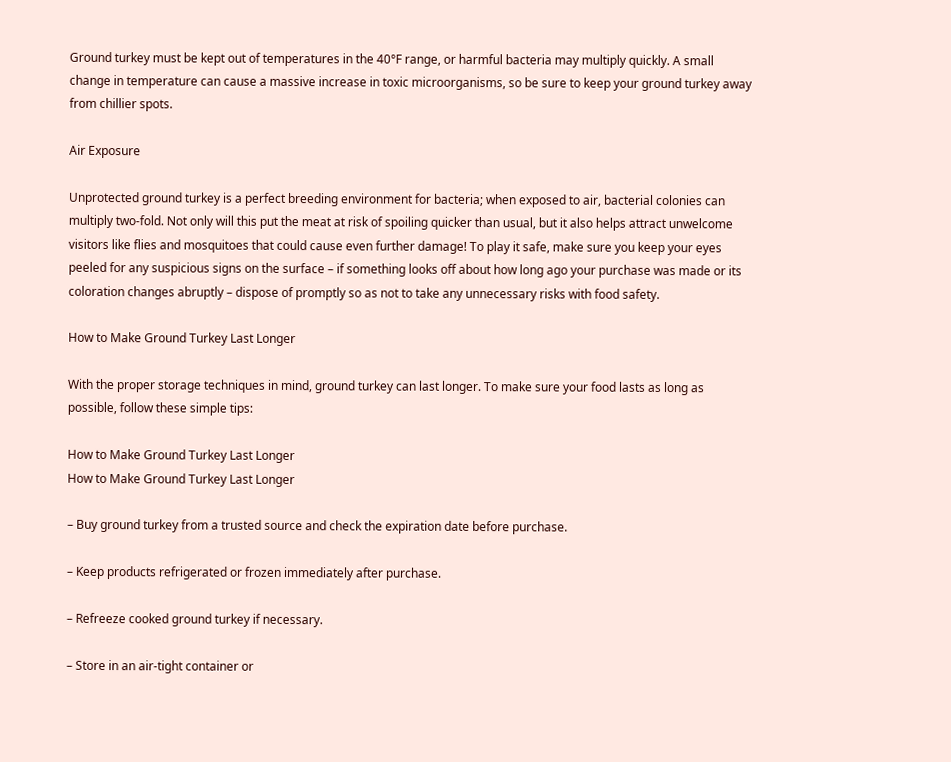Ground turkey must be kept out of temperatures in the 40°F range, or harmful bacteria may multiply quickly. A small change in temperature can cause a massive increase in toxic microorganisms, so be sure to keep your ground turkey away from chillier spots.

Air Exposure

Unprotected ground turkey is a perfect breeding environment for bacteria; when exposed to air, bacterial colonies can multiply two-fold. Not only will this put the meat at risk of spoiling quicker than usual, but it also helps attract unwelcome visitors like flies and mosquitoes that could cause even further damage! To play it safe, make sure you keep your eyes peeled for any suspicious signs on the surface – if something looks off about how long ago your purchase was made or its coloration changes abruptly – dispose of promptly so as not to take any unnecessary risks with food safety.

How to Make Ground Turkey Last Longer

With the proper storage techniques in mind, ground turkey can last longer. To make sure your food lasts as long as possible, follow these simple tips:

How to Make Ground Turkey Last Longer
How to Make Ground Turkey Last Longer

– Buy ground turkey from a trusted source and check the expiration date before purchase.

– Keep products refrigerated or frozen immediately after purchase.

– Refreeze cooked ground turkey if necessary.

– Store in an air-tight container or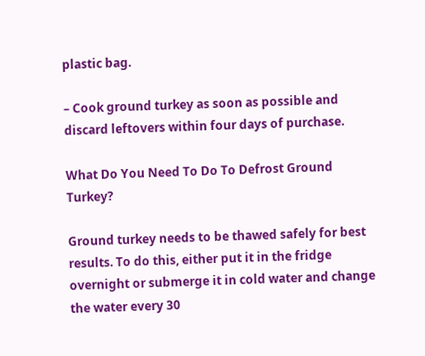plastic bag.

– Cook ground turkey as soon as possible and discard leftovers within four days of purchase.

What Do You Need To Do To Defrost Ground Turkey?

Ground turkey needs to be thawed safely for best results. To do this, either put it in the fridge overnight or submerge it in cold water and change the water every 30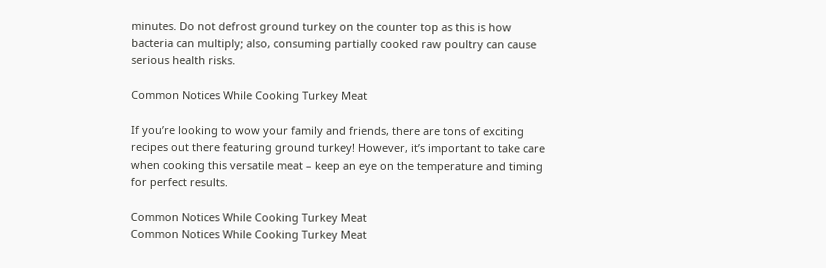minutes. Do not defrost ground turkey on the counter top as this is how bacteria can multiply; also, consuming partially cooked raw poultry can cause serious health risks.

Common Notices While Cooking Turkey Meat

If you’re looking to wow your family and friends, there are tons of exciting recipes out there featuring ground turkey! However, it’s important to take care when cooking this versatile meat – keep an eye on the temperature and timing for perfect results.

Common Notices While Cooking Turkey Meat
Common Notices While Cooking Turkey Meat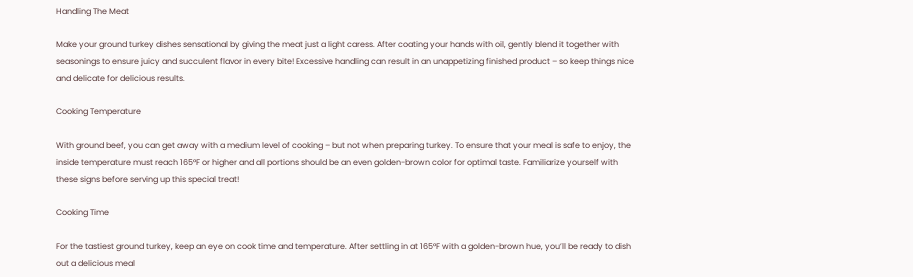Handling The Meat

Make your ground turkey dishes sensational by giving the meat just a light caress. After coating your hands with oil, gently blend it together with seasonings to ensure juicy and succulent flavor in every bite! Excessive handling can result in an unappetizing finished product – so keep things nice and delicate for delicious results.

Cooking Temperature

With ground beef, you can get away with a medium level of cooking – but not when preparing turkey. To ensure that your meal is safe to enjoy, the inside temperature must reach 165°F or higher and all portions should be an even golden-brown color for optimal taste. Familiarize yourself with these signs before serving up this special treat!

Cooking Time

For the tastiest ground turkey, keep an eye on cook time and temperature. After settling in at 165°F with a golden-brown hue, you’ll be ready to dish out a delicious meal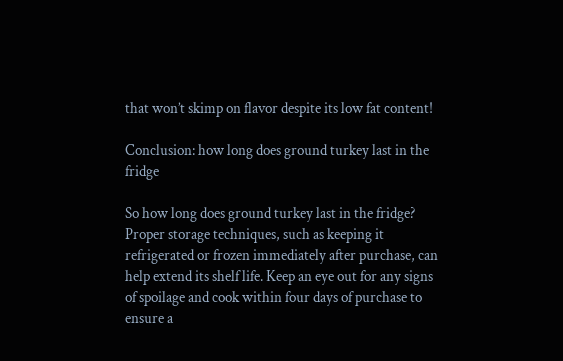that won’t skimp on flavor despite its low fat content!

Conclusion: how long does ground turkey last in the fridge

So how long does ground turkey last in the fridge? Proper storage techniques, such as keeping it refrigerated or frozen immediately after purchase, can help extend its shelf life. Keep an eye out for any signs of spoilage and cook within four days of purchase to ensure a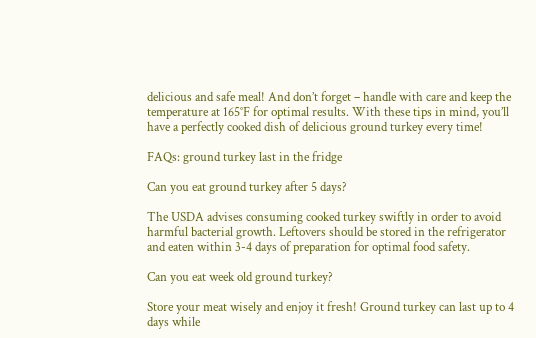delicious and safe meal! And don’t forget – handle with care and keep the temperature at 165°F for optimal results. With these tips in mind, you’ll have a perfectly cooked dish of delicious ground turkey every time!

FAQs: ground turkey last in the fridge

Can you eat ground turkey after 5 days?

The USDA advises consuming cooked turkey swiftly in order to avoid harmful bacterial growth. Leftovers should be stored in the refrigerator and eaten within 3-4 days of preparation for optimal food safety.

Can you eat week old ground turkey?

Store your meat wisely and enjoy it fresh! Ground turkey can last up to 4 days while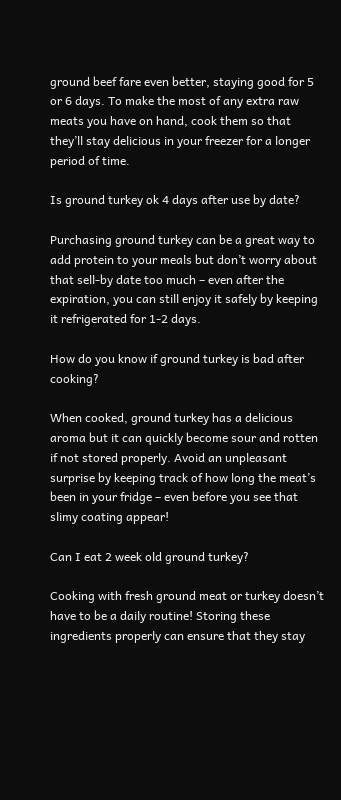ground beef fare even better, staying good for 5 or 6 days. To make the most of any extra raw meats you have on hand, cook them so that they’ll stay delicious in your freezer for a longer period of time.

Is ground turkey ok 4 days after use by date?

Purchasing ground turkey can be a great way to add protein to your meals but don’t worry about that sell-by date too much – even after the expiration, you can still enjoy it safely by keeping it refrigerated for 1-2 days.

How do you know if ground turkey is bad after cooking?

When cooked, ground turkey has a delicious aroma but it can quickly become sour and rotten if not stored properly. Avoid an unpleasant surprise by keeping track of how long the meat’s been in your fridge – even before you see that slimy coating appear!

Can I eat 2 week old ground turkey?

Cooking with fresh ground meat or turkey doesn’t have to be a daily routine! Storing these ingredients properly can ensure that they stay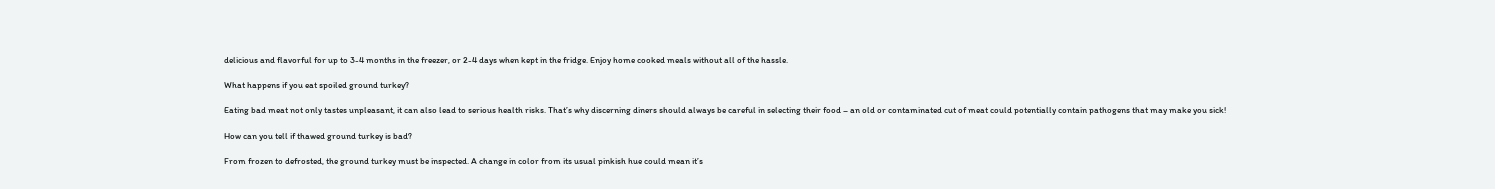delicious and flavorful for up to 3-4 months in the freezer, or 2-4 days when kept in the fridge. Enjoy home cooked meals without all of the hassle.

What happens if you eat spoiled ground turkey?

Eating bad meat not only tastes unpleasant, it can also lead to serious health risks. That’s why discerning diners should always be careful in selecting their food – an old or contaminated cut of meat could potentially contain pathogens that may make you sick!

How can you tell if thawed ground turkey is bad?

From frozen to defrosted, the ground turkey must be inspected. A change in color from its usual pinkish hue could mean it’s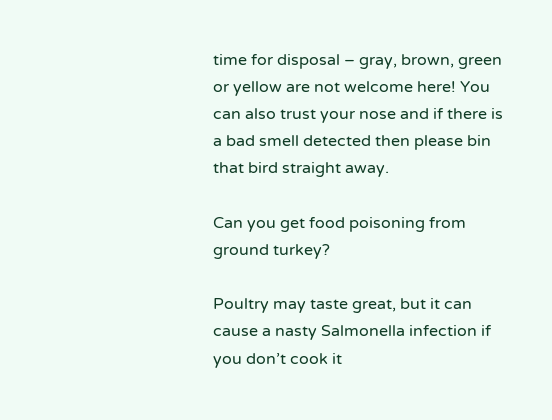time for disposal – gray, brown, green or yellow are not welcome here! You can also trust your nose and if there is a bad smell detected then please bin that bird straight away.

Can you get food poisoning from ground turkey?

Poultry may taste great, but it can cause a nasty Salmonella infection if you don’t cook it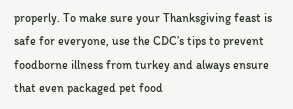properly. To make sure your Thanksgiving feast is safe for everyone, use the CDC’s tips to prevent foodborne illness from turkey and always ensure that even packaged pet food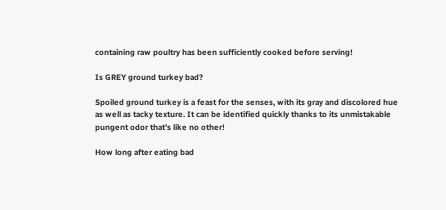containing raw poultry has been sufficiently cooked before serving!

Is GREY ground turkey bad?

Spoiled ground turkey is a feast for the senses, with its gray and discolored hue as well as tacky texture. It can be identified quickly thanks to its unmistakable pungent odor that’s like no other!

How long after eating bad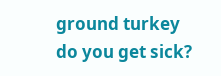ground turkey do you get sick?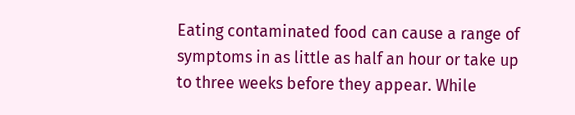Eating contaminated food can cause a range of symptoms in as little as half an hour or take up to three weeks before they appear. While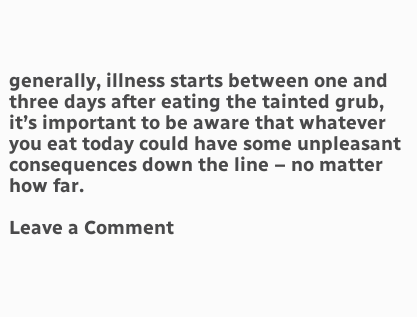generally, illness starts between one and three days after eating the tainted grub, it’s important to be aware that whatever you eat today could have some unpleasant consequences down the line – no matter how far.

Leave a Comment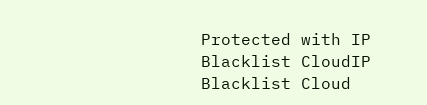Protected with IP Blacklist CloudIP Blacklist Cloud